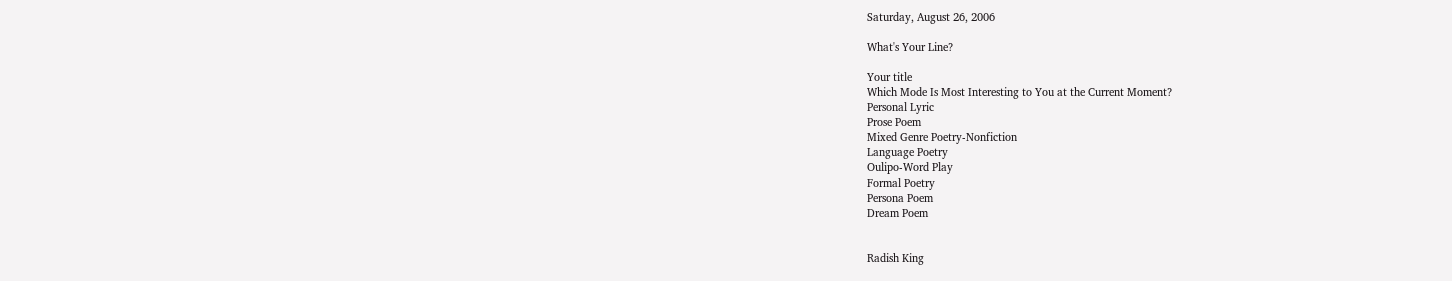Saturday, August 26, 2006

What's Your Line?

Your title
Which Mode Is Most Interesting to You at the Current Moment?
Personal Lyric
Prose Poem
Mixed Genre Poetry-Nonfiction
Language Poetry
Oulipo-Word Play
Formal Poetry
Persona Poem
Dream Poem


Radish King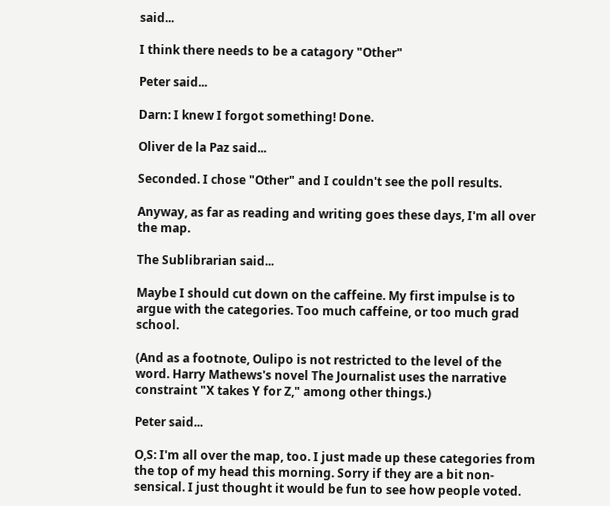said...

I think there needs to be a catagory "Other"

Peter said...

Darn: I knew I forgot something! Done.

Oliver de la Paz said...

Seconded. I chose "Other" and I couldn't see the poll results.

Anyway, as far as reading and writing goes these days, I'm all over the map.

The Sublibrarian said...

Maybe I should cut down on the caffeine. My first impulse is to argue with the categories. Too much caffeine, or too much grad school.

(And as a footnote, Oulipo is not restricted to the level of the word. Harry Mathews's novel The Journalist uses the narrative constraint "X takes Y for Z," among other things.)

Peter said...

O,S: I'm all over the map, too. I just made up these categories from the top of my head this morning. Sorry if they are a bit non-sensical. I just thought it would be fun to see how people voted.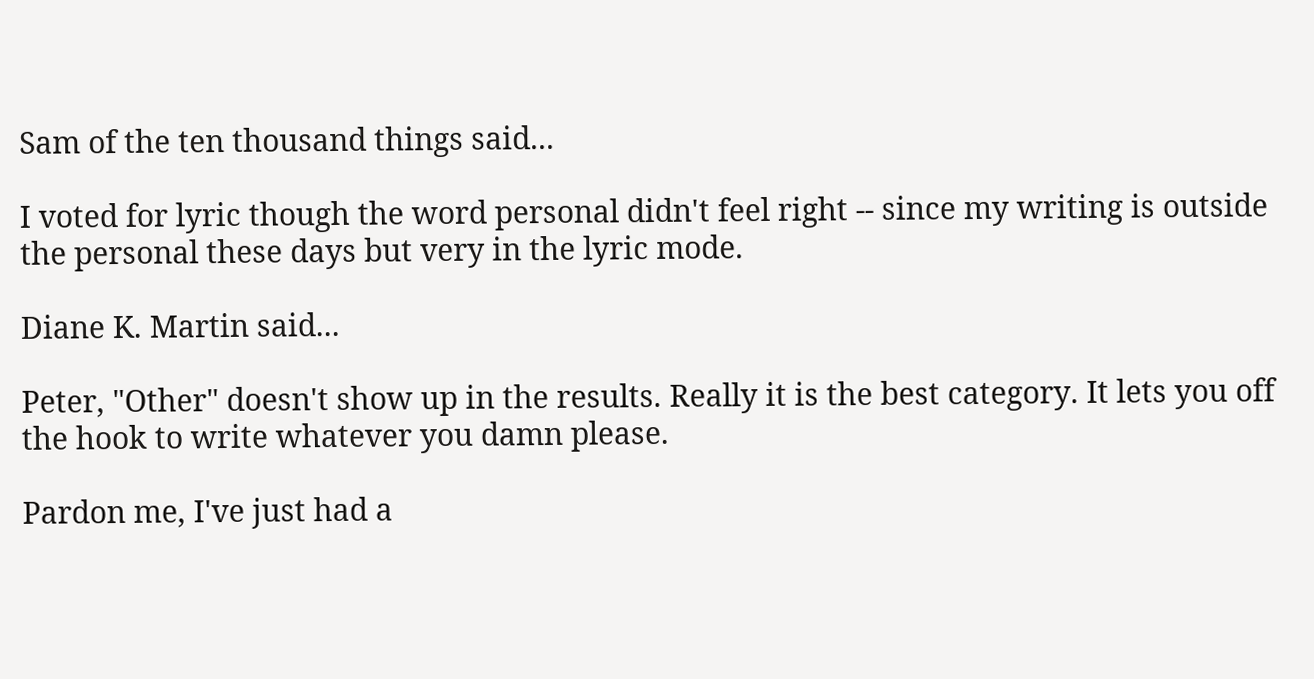Sam of the ten thousand things said...

I voted for lyric though the word personal didn't feel right -- since my writing is outside the personal these days but very in the lyric mode.

Diane K. Martin said...

Peter, "Other" doesn't show up in the results. Really it is the best category. It lets you off the hook to write whatever you damn please.

Pardon me, I've just had a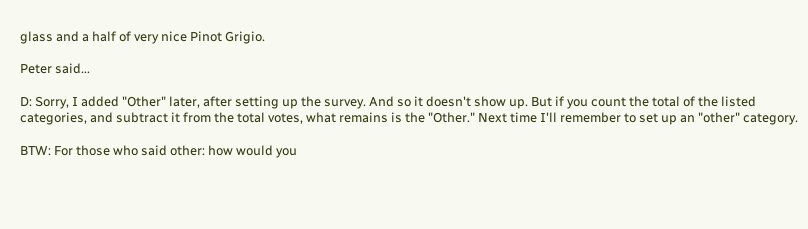glass and a half of very nice Pinot Grigio.

Peter said...

D: Sorry, I added "Other" later, after setting up the survey. And so it doesn't show up. But if you count the total of the listed categories, and subtract it from the total votes, what remains is the "Other." Next time I'll remember to set up an "other" category.

BTW: For those who said other: how would you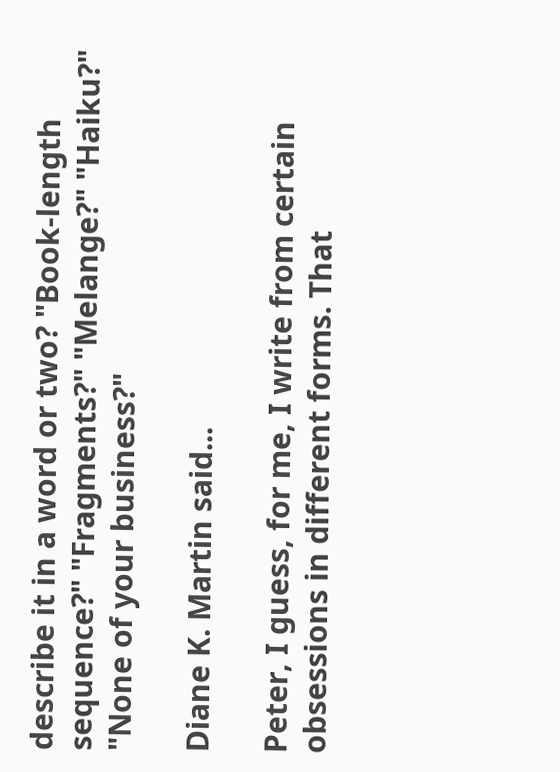describe it in a word or two? "Book-length sequence?" "Fragments?" "Melange?" "Haiku?" "None of your business?"

Diane K. Martin said...

Peter, I guess, for me, I write from certain obsessions in different forms. That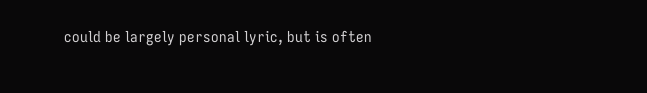could be largely personal lyric, but is often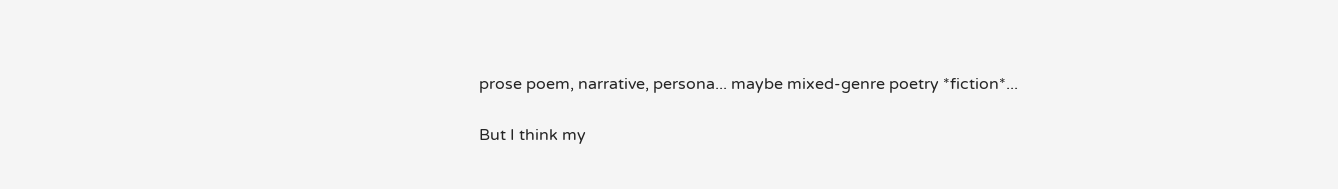prose poem, narrative, persona... maybe mixed-genre poetry *fiction*...

But I think my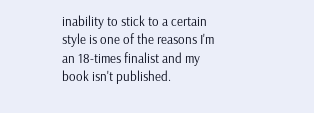inability to stick to a certain style is one of the reasons I'm an 18-times finalist and my book isn't published.